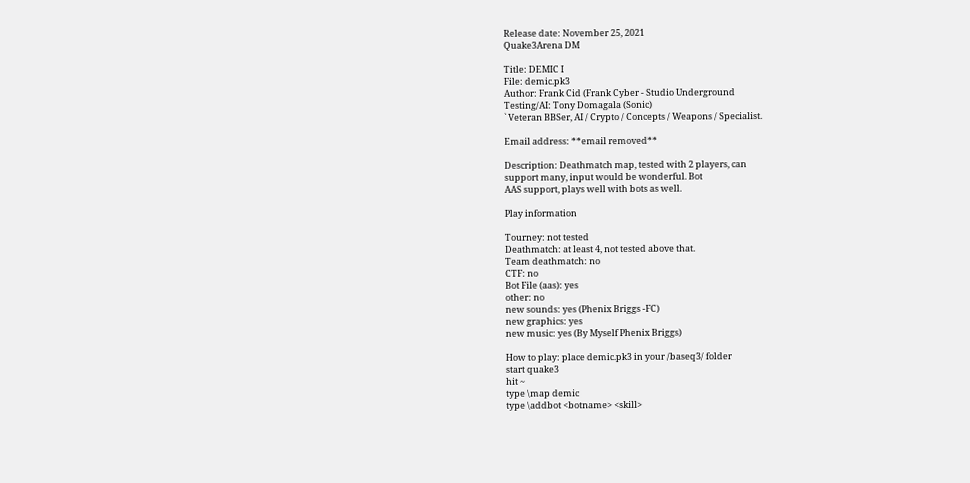Release date: November 25, 2021
Quake3Arena DM

Title: DEMIC I
File: demic.pk3
Author: Frank Cid (Frank Cyber - Studio Underground
Testing/AI: Tony Domagala (Sonic)
` Veteran BBSer, AI / Crypto / Concepts / Weapons / Specialist.

Email address: **email removed**

Description: Deathmatch map, tested with 2 players, can
support many, input would be wonderful. Bot
AAS support, plays well with bots as well.

Play information

Tourney: not tested
Deathmatch: at least 4, not tested above that.
Team deathmatch: no
CTF: no
Bot File (aas): yes
other: no
new sounds: yes (Phenix Briggs -FC)
new graphics: yes
new music: yes (By Myself Phenix Briggs)

How to play: place demic.pk3 in your /baseq3/ folder
start quake3
hit ~
type \map demic
type \addbot <botname> <skill>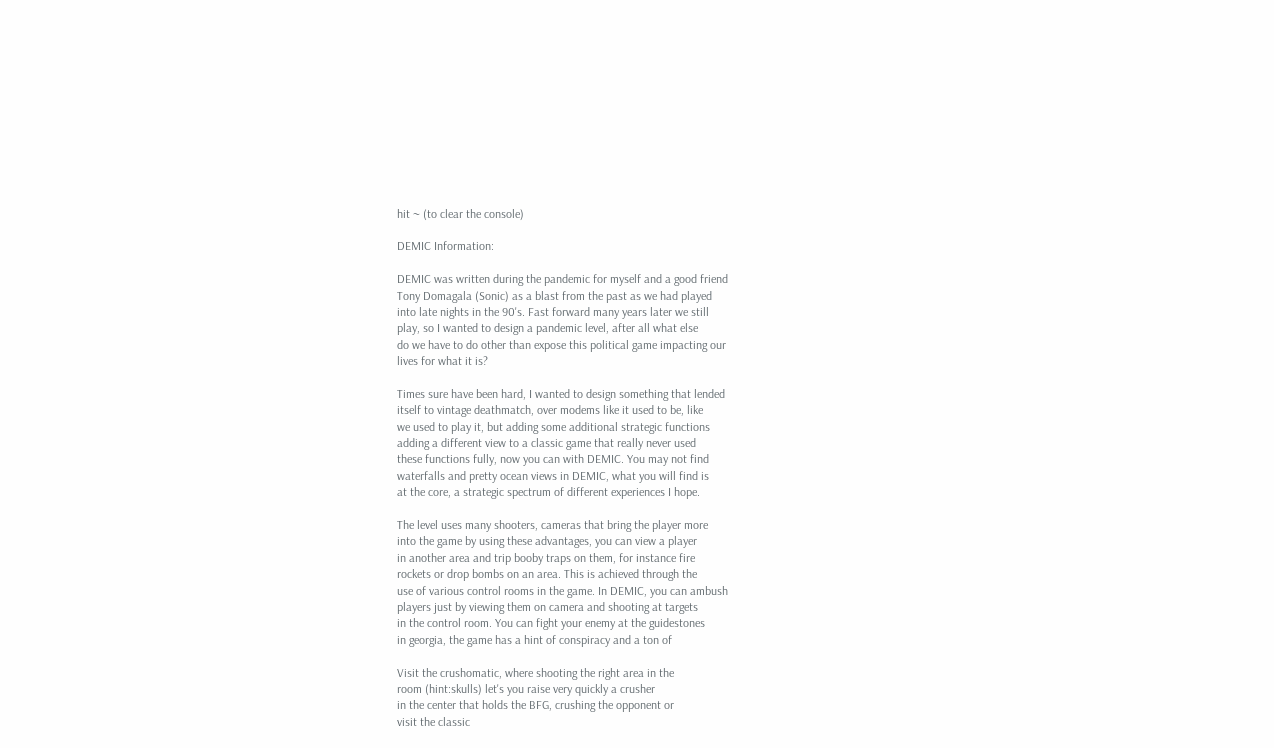hit ~ (to clear the console)

DEMIC Information:

DEMIC was written during the pandemic for myself and a good friend
Tony Domagala (Sonic) as a blast from the past as we had played
into late nights in the 90's. Fast forward many years later we still
play, so I wanted to design a pandemic level, after all what else
do we have to do other than expose this political game impacting our
lives for what it is?

Times sure have been hard, I wanted to design something that lended
itself to vintage deathmatch, over modems like it used to be, like
we used to play it, but adding some additional strategic functions
adding a different view to a classic game that really never used
these functions fully, now you can with DEMIC. You may not find
waterfalls and pretty ocean views in DEMIC, what you will find is
at the core, a strategic spectrum of different experiences I hope.

The level uses many shooters, cameras that bring the player more
into the game by using these advantages, you can view a player
in another area and trip booby traps on them, for instance fire
rockets or drop bombs on an area. This is achieved through the
use of various control rooms in the game. In DEMIC, you can ambush
players just by viewing them on camera and shooting at targets
in the control room. You can fight your enemy at the guidestones
in georgia, the game has a hint of conspiracy and a ton of

Visit the crushomatic, where shooting the right area in the
room (hint:skulls) let's you raise very quickly a crusher
in the center that holds the BFG, crushing the opponent or
visit the classic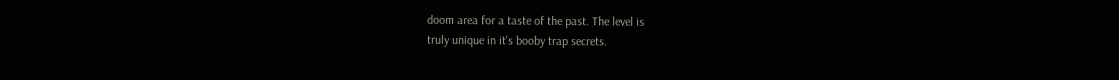doom area for a taste of the past. The level is
truly unique in it's booby trap secrets.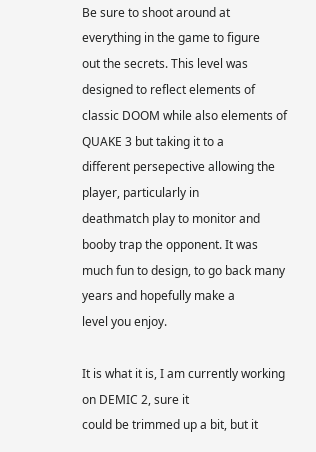Be sure to shoot around at everything in the game to figure
out the secrets. This level was designed to reflect elements of
classic DOOM while also elements of QUAKE 3 but taking it to a
different persepective allowing the player, particularly in
deathmatch play to monitor and booby trap the opponent. It was
much fun to design, to go back many years and hopefully make a
level you enjoy.

It is what it is, I am currently working on DEMIC 2, sure it
could be trimmed up a bit, but it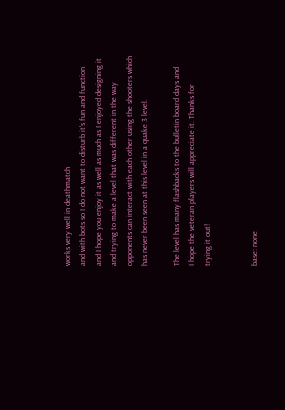works very well in deathmatch
and with bots so I do not want to disturb it's fun and function
and I hope you enjoy it as well as much as I enjoyed designing it
and trying to make a level that was different in the way
opponents can interact with each other using the shooters which
has never been seen at this level in a quake 3 level.

The level has many flashbacks to the bulletin board days and
I hope the veteran players will appreciate it. Thanks for
trying it out!


base: none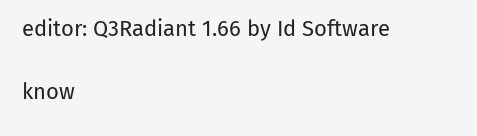editor: Q3Radiant 1.66 by Id Software

know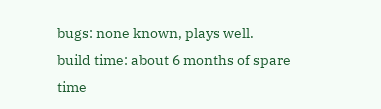bugs: none known, plays well.
build time: about 6 months of spare time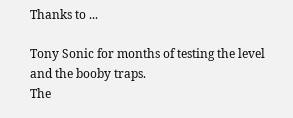Thanks to ...

Tony Sonic for months of testing the level and the booby traps.
The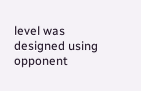level was designed using opponent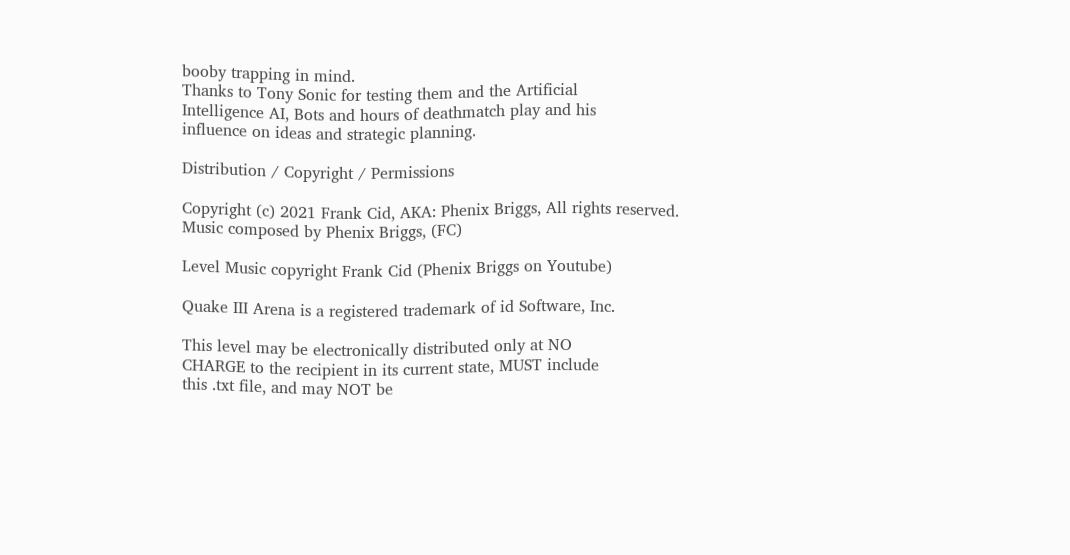booby trapping in mind.
Thanks to Tony Sonic for testing them and the Artificial
Intelligence AI, Bots and hours of deathmatch play and his
influence on ideas and strategic planning.

Distribution / Copyright / Permissions

Copyright (c) 2021 Frank Cid, AKA: Phenix Briggs, All rights reserved.
Music composed by Phenix Briggs, (FC)

Level Music copyright Frank Cid (Phenix Briggs on Youtube)

Quake III Arena is a registered trademark of id Software, Inc.

This level may be electronically distributed only at NO
CHARGE to the recipient in its current state, MUST include
this .txt file, and may NOT be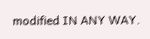modified IN ANY WAY.